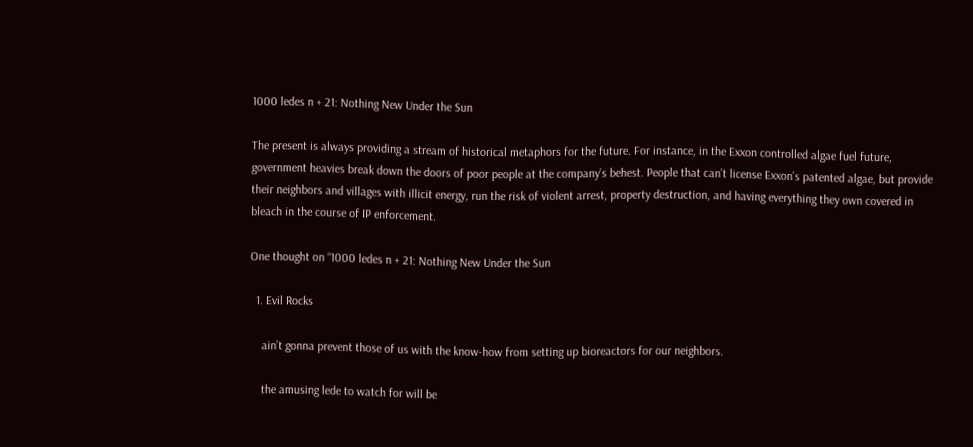1000 ledes n + 21: Nothing New Under the Sun

The present is always providing a stream of historical metaphors for the future. For instance, in the Exxon controlled algae fuel future, government heavies break down the doors of poor people at the company’s behest. People that can’t license Exxon’s patented algae, but provide their neighbors and villages with illicit energy, run the risk of violent arrest, property destruction, and having everything they own covered in bleach in the course of IP enforcement.

One thought on “1000 ledes n + 21: Nothing New Under the Sun

  1. Evil Rocks

    ain’t gonna prevent those of us with the know-how from setting up bioreactors for our neighbors.

    the amusing lede to watch for will be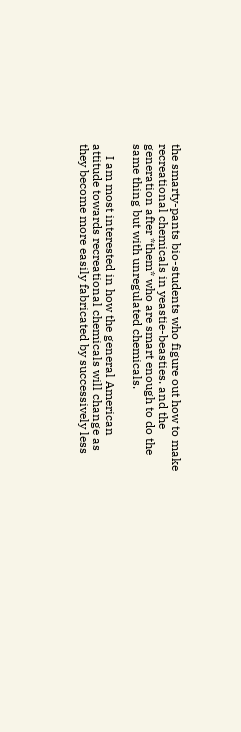the smarty-pants bio-students who figure out how to make recreational chemicals in yeastie-beasties. and the generation after *them* who are smart enough to do the same thing but with unregulated chemicals.

    I am most interested in how the general American attitude towards recreational chemicals will change as they become more easily fabricated by successively less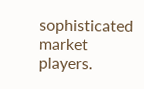sophisticated market players.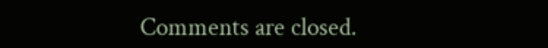Comments are closed.